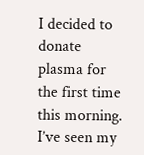I decided to donate plasma for the first time this morning. I’ve seen my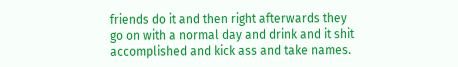friends do it and then right afterwards they go on with a normal day and drink and it shit accomplished and kick ass and take names.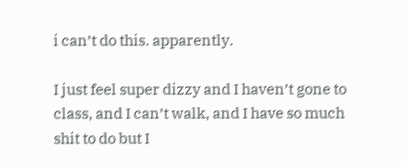i can’t do this. apparently.

I just feel super dizzy and I haven’t gone to class, and I can’t walk, and I have so much shit to do but I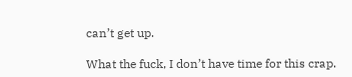can’t get up.

What the fuck, I don’t have time for this crap.